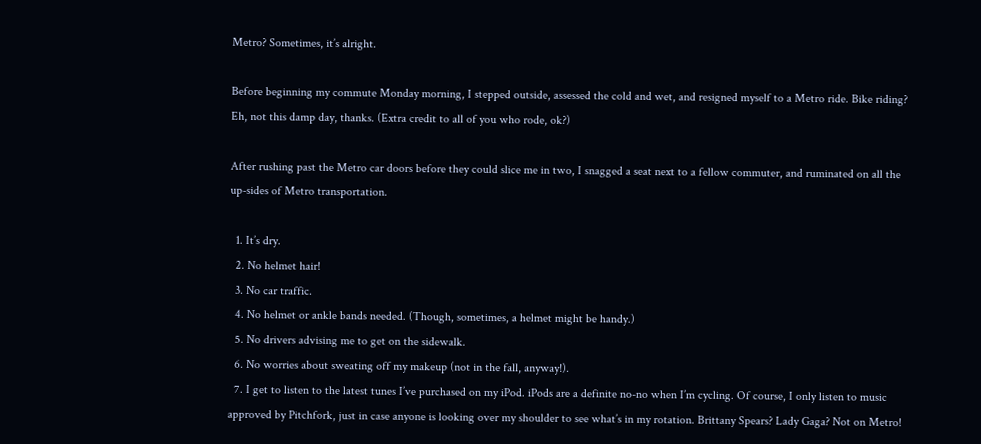Metro? Sometimes, it’s alright.

Before beginning my commute Monday morning, I stepped outside, assessed the cold and wet, and resigned myself to a Metro ride. Bike riding? Eh, not this damp day, thanks. (Extra credit to all of you who rode, ok?)

After rushing past the Metro car doors before they could slice me in two, I snagged a seat next to a fellow commuter, and ruminated on all the up-sides of Metro transportation.

  1. It’s dry.
  2. No helmet hair!
  3. No car traffic.
  4. No helmet or ankle bands needed. (Though, sometimes, a helmet might be handy.)
  5. No drivers advising me to get on the sidewalk.
  6. No worries about sweating off my makeup (not in the fall, anyway!).
  7. I get to listen to the latest tunes I’ve purchased on my iPod. iPods are a definite no-no when I’m cycling. Of course, I only listen to music approved by Pitchfork, just in case anyone is looking over my shoulder to see what’s in my rotation. Brittany Spears? Lady Gaga? Not on Metro!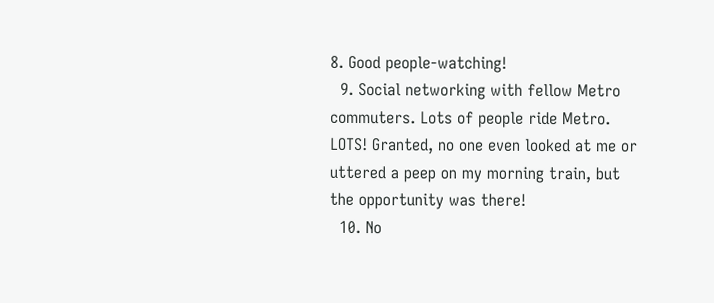8. Good people-watching!
  9. Social networking with fellow Metro commuters. Lots of people ride Metro. LOTS! Granted, no one even looked at me or uttered a peep on my morning train, but the opportunity was there!
  10. No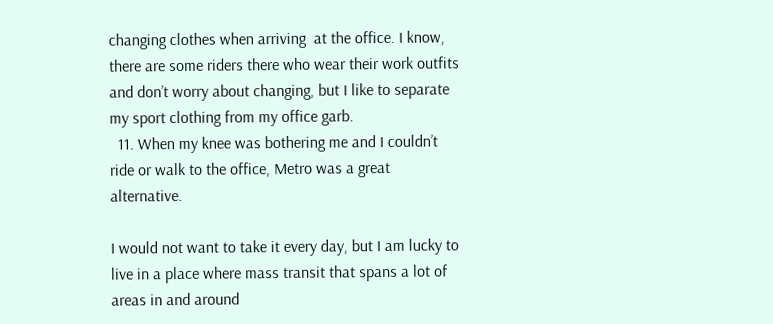changing clothes when arriving  at the office. I know, there are some riders there who wear their work outfits and don’t worry about changing, but I like to separate my sport clothing from my office garb.
  11. When my knee was bothering me and I couldn’t ride or walk to the office, Metro was a great alternative.

I would not want to take it every day, but I am lucky to live in a place where mass transit that spans a lot of areas in and around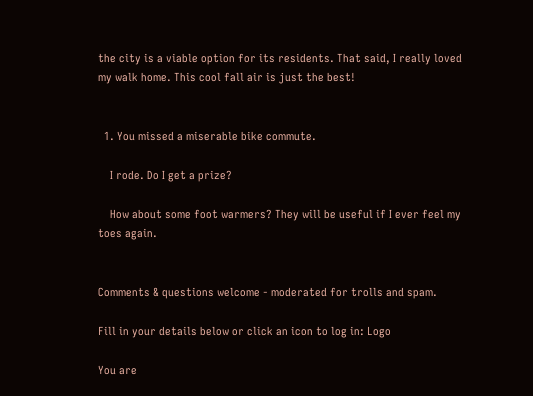the city is a viable option for its residents. That said, I really loved my walk home. This cool fall air is just the best!


  1. You missed a miserable bike commute.

    I rode. Do I get a prize?

    How about some foot warmers? They will be useful if I ever feel my toes again.


Comments & questions welcome - moderated for trolls and spam.

Fill in your details below or click an icon to log in: Logo

You are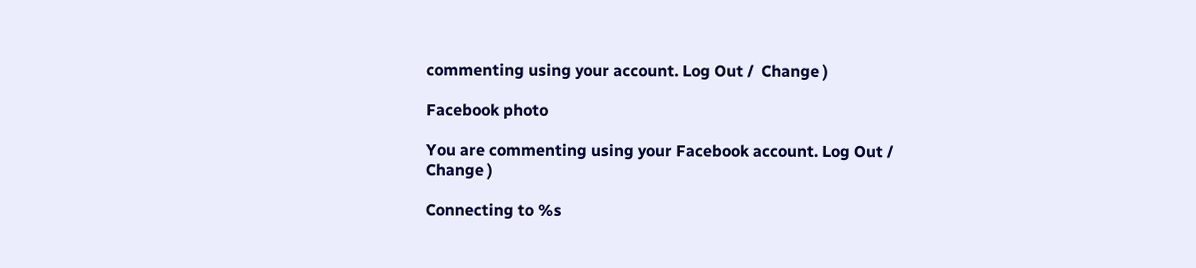commenting using your account. Log Out /  Change )

Facebook photo

You are commenting using your Facebook account. Log Out /  Change )

Connecting to %s